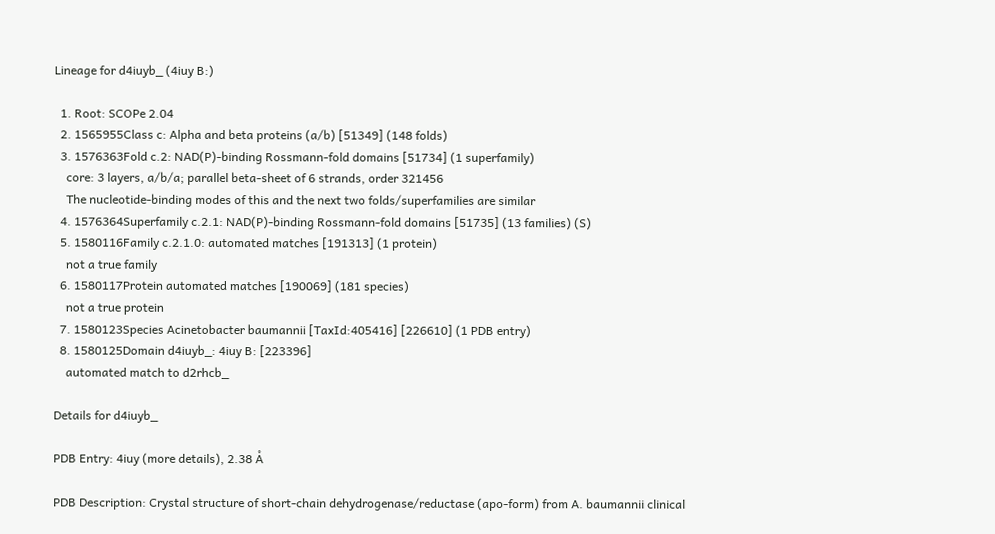Lineage for d4iuyb_ (4iuy B:)

  1. Root: SCOPe 2.04
  2. 1565955Class c: Alpha and beta proteins (a/b) [51349] (148 folds)
  3. 1576363Fold c.2: NAD(P)-binding Rossmann-fold domains [51734] (1 superfamily)
    core: 3 layers, a/b/a; parallel beta-sheet of 6 strands, order 321456
    The nucleotide-binding modes of this and the next two folds/superfamilies are similar
  4. 1576364Superfamily c.2.1: NAD(P)-binding Rossmann-fold domains [51735] (13 families) (S)
  5. 1580116Family c.2.1.0: automated matches [191313] (1 protein)
    not a true family
  6. 1580117Protein automated matches [190069] (181 species)
    not a true protein
  7. 1580123Species Acinetobacter baumannii [TaxId:405416] [226610] (1 PDB entry)
  8. 1580125Domain d4iuyb_: 4iuy B: [223396]
    automated match to d2rhcb_

Details for d4iuyb_

PDB Entry: 4iuy (more details), 2.38 Å

PDB Description: Crystal structure of short-chain dehydrogenase/reductase (apo-form) from A. baumannii clinical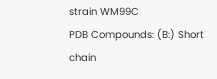strain WM99C
PDB Compounds: (B:) Short chain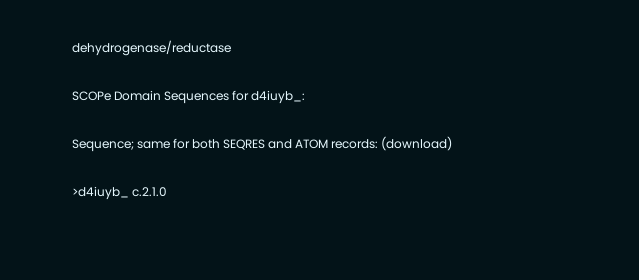dehydrogenase/reductase

SCOPe Domain Sequences for d4iuyb_:

Sequence; same for both SEQRES and ATOM records: (download)

>d4iuyb_ c.2.1.0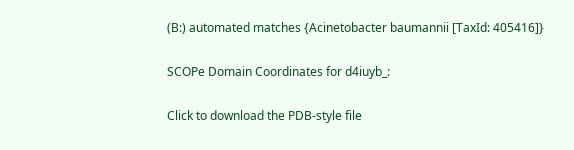(B:) automated matches {Acinetobacter baumannii [TaxId: 405416]}

SCOPe Domain Coordinates for d4iuyb_:

Click to download the PDB-style file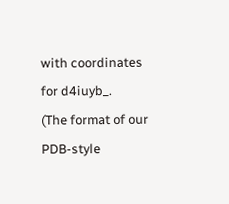with coordinates for d4iuyb_.
(The format of our PDB-style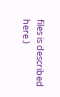files is described here.)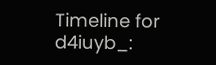Timeline for d4iuyb_: